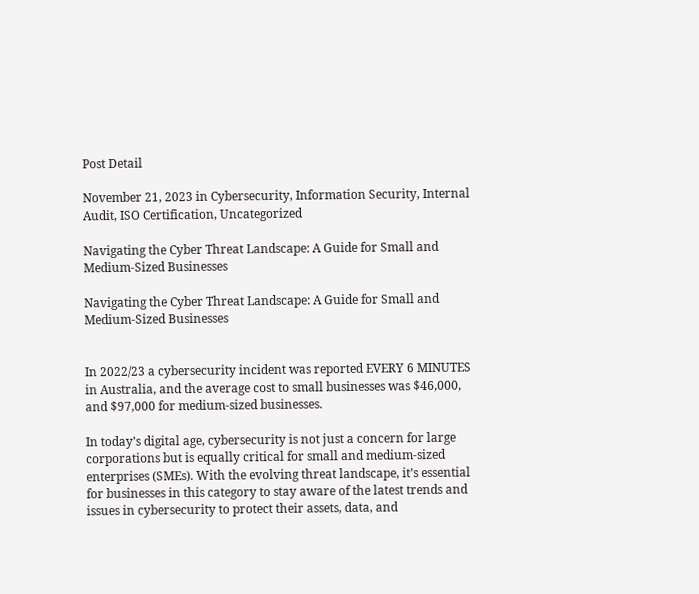Post Detail

November 21, 2023 in Cybersecurity, Information Security, Internal Audit, ISO Certification, Uncategorized

Navigating the Cyber Threat Landscape: A Guide for Small and Medium-Sized Businesses

Navigating the Cyber Threat Landscape: A Guide for Small and Medium-Sized Businesses


In 2022/23 a cybersecurity incident was reported EVERY 6 MINUTES in Australia, and the average cost to small businesses was $46,000, and $97,000 for medium-sized businesses.

In today’s digital age, cybersecurity is not just a concern for large corporations but is equally critical for small and medium-sized enterprises (SMEs). With the evolving threat landscape, it’s essential for businesses in this category to stay aware of the latest trends and issues in cybersecurity to protect their assets, data, and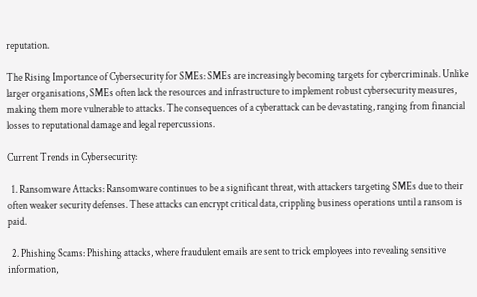reputation.

The Rising Importance of Cybersecurity for SMEs: SMEs are increasingly becoming targets for cybercriminals. Unlike larger organisations, SMEs often lack the resources and infrastructure to implement robust cybersecurity measures, making them more vulnerable to attacks. The consequences of a cyberattack can be devastating, ranging from financial losses to reputational damage and legal repercussions.

Current Trends in Cybersecurity:

  1. Ransomware Attacks: Ransomware continues to be a significant threat, with attackers targeting SMEs due to their often weaker security defenses. These attacks can encrypt critical data, crippling business operations until a ransom is paid.

  2. Phishing Scams: Phishing attacks, where fraudulent emails are sent to trick employees into revealing sensitive information,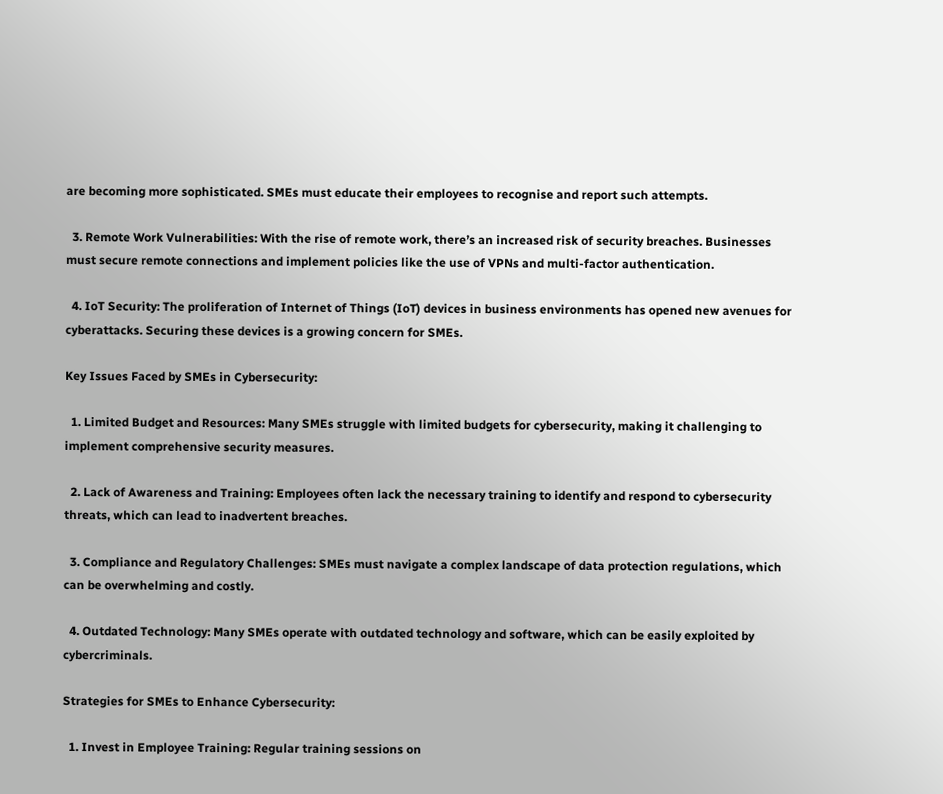are becoming more sophisticated. SMEs must educate their employees to recognise and report such attempts.

  3. Remote Work Vulnerabilities: With the rise of remote work, there’s an increased risk of security breaches. Businesses must secure remote connections and implement policies like the use of VPNs and multi-factor authentication.

  4. IoT Security: The proliferation of Internet of Things (IoT) devices in business environments has opened new avenues for cyberattacks. Securing these devices is a growing concern for SMEs.

Key Issues Faced by SMEs in Cybersecurity:

  1. Limited Budget and Resources: Many SMEs struggle with limited budgets for cybersecurity, making it challenging to implement comprehensive security measures.

  2. Lack of Awareness and Training: Employees often lack the necessary training to identify and respond to cybersecurity threats, which can lead to inadvertent breaches.

  3. Compliance and Regulatory Challenges: SMEs must navigate a complex landscape of data protection regulations, which can be overwhelming and costly.

  4. Outdated Technology: Many SMEs operate with outdated technology and software, which can be easily exploited by cybercriminals.

Strategies for SMEs to Enhance Cybersecurity:

  1. Invest in Employee Training: Regular training sessions on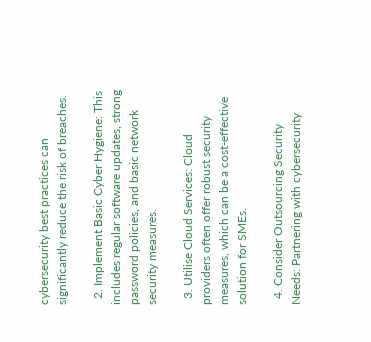cybersecurity best practices can significantly reduce the risk of breaches.

  2. Implement Basic Cyber Hygiene: This includes regular software updates, strong password policies, and basic network security measures.

  3. Utilise Cloud Services: Cloud providers often offer robust security measures, which can be a cost-effective solution for SMEs.

  4. Consider Outsourcing Security Needs: Partnering with cybersecurity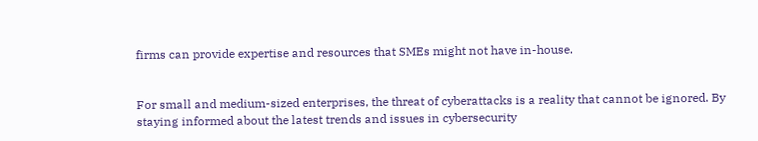firms can provide expertise and resources that SMEs might not have in-house.


For small and medium-sized enterprises, the threat of cyberattacks is a reality that cannot be ignored. By staying informed about the latest trends and issues in cybersecurity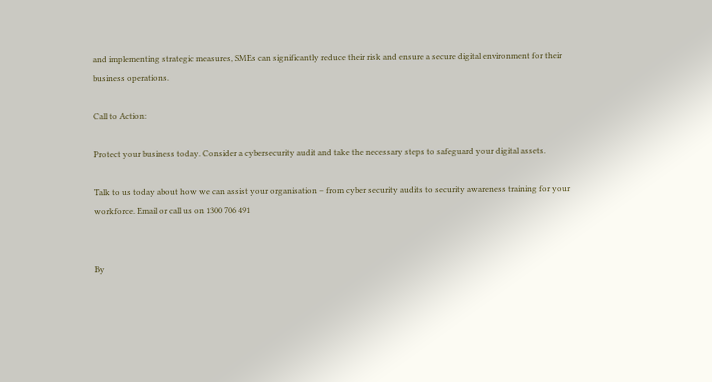and implementing strategic measures, SMEs can significantly reduce their risk and ensure a secure digital environment for their business operations.

Call to Action:

Protect your business today. Consider a cybersecurity audit and take the necessary steps to safeguard your digital assets.

Talk to us today about how we can assist your organisation – from cyber security audits to security awareness training for your workforce. Email or call us on 1300 706 491


By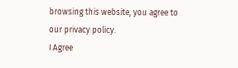browsing this website, you agree to our privacy policy.
I Agree